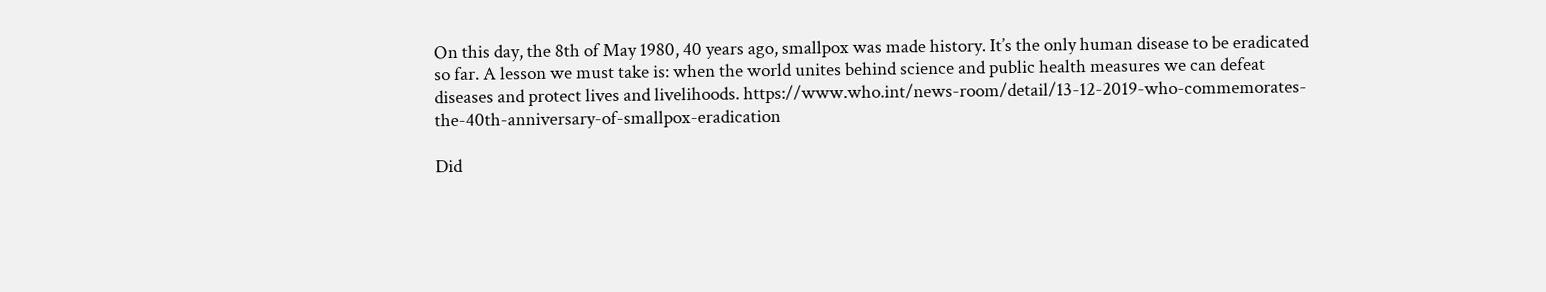On this day, the 8th of May 1980, 40 years ago, smallpox was made history. It’s the only human disease to be eradicated so far. A lesson we must take is: when the world unites behind science and public health measures we can defeat diseases and protect lives and livelihoods. https://www.who.int/news-room/detail/13-12-2019-who-commemorates-the-40th-anniversary-of-smallpox-eradication

Did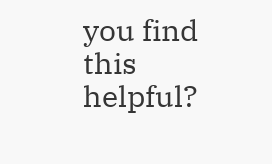you find this helpful?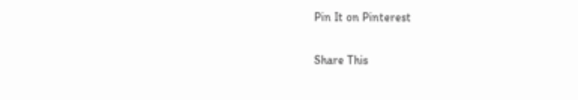Pin It on Pinterest

Share This